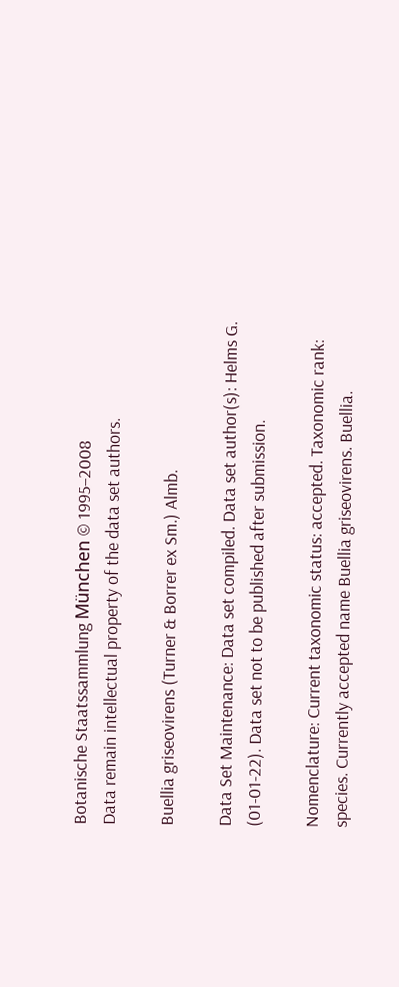Botanische Staatssammlung München © 1995–2008
Data remain intellectual property of the data set authors.

Buellia griseovirens (Turner & Borrer ex Sm.) Almb.

Data Set Maintenance: Data set compiled. Data set author(s): Helms G. (01-01-22). Data set not to be published after submission.

Nomenclature: Current taxonomic status: accepted. Taxonomic rank: species. Currently accepted name Buellia griseovirens. Buellia.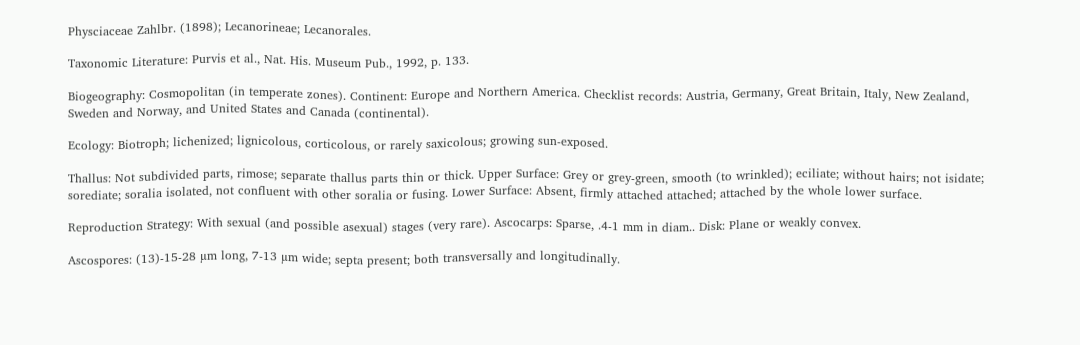Physciaceae Zahlbr. (1898); Lecanorineae; Lecanorales.

Taxonomic Literature: Purvis et al., Nat. His. Museum Pub., 1992, p. 133.

Biogeography: Cosmopolitan (in temperate zones). Continent: Europe and Northern America. Checklist records: Austria, Germany, Great Britain, Italy, New Zealand, Sweden and Norway, and United States and Canada (continental).

Ecology: Biotroph; lichenized; lignicolous, corticolous, or rarely saxicolous; growing sun-exposed.

Thallus: Not subdivided parts, rimose; separate thallus parts thin or thick. Upper Surface: Grey or grey-green, smooth (to wrinkled); eciliate; without hairs; not isidate; sorediate; soralia isolated, not confluent with other soralia or fusing. Lower Surface: Absent, firmly attached attached; attached by the whole lower surface.

Reproduction Strategy: With sexual (and possible asexual) stages (very rare). Ascocarps: Sparse, .4-1 mm in diam.. Disk: Plane or weakly convex.

Ascospores: (13)-15-28 µm long, 7-13 µm wide; septa present; both transversally and longitudinally.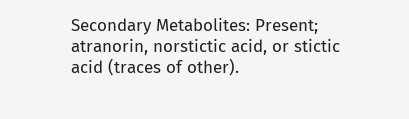Secondary Metabolites: Present; atranorin, norstictic acid, or stictic acid (traces of other).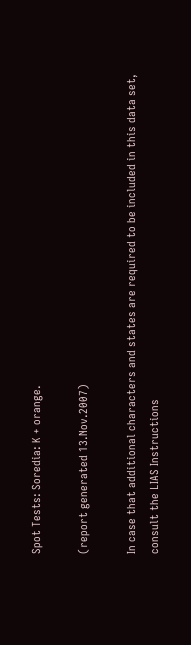Spot Tests: Soredia: K + orange.

(report generated 13.Nov.2007)

In case that additional characters and states are required to be included in this data set, consult the LIAS Instructions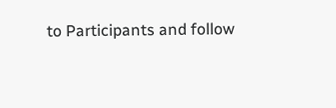to Participants and follow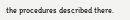the procedures described there.